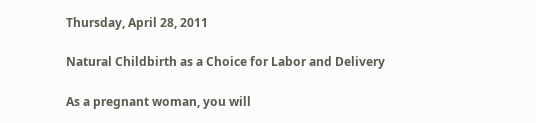Thursday, April 28, 2011

Natural Childbirth as a Choice for Labor and Delivery

As a pregnant woman, you will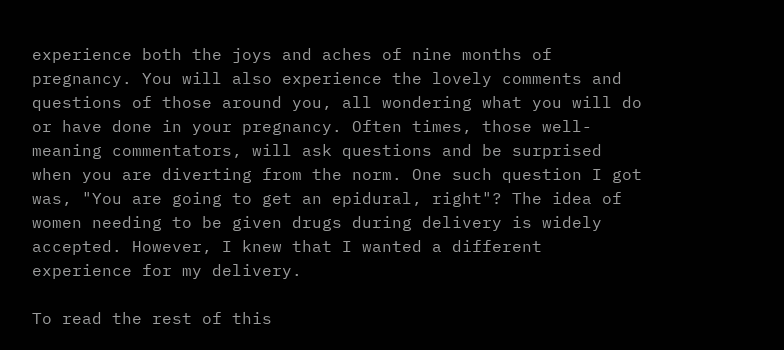experience both the joys and aches of nine months of pregnancy. You will also experience the lovely comments and questions of those around you, all wondering what you will do or have done in your pregnancy. Often times, those well-meaning commentators, will ask questions and be surprised when you are diverting from the norm. One such question I got was, "You are going to get an epidural, right"? The idea of women needing to be given drugs during delivery is widely accepted. However, I knew that I wanted a different experience for my delivery.

To read the rest of this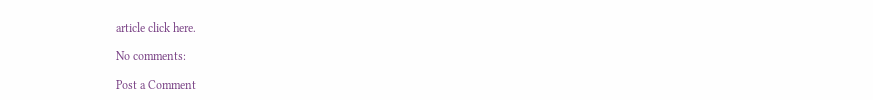article click here.

No comments:

Post a Comment